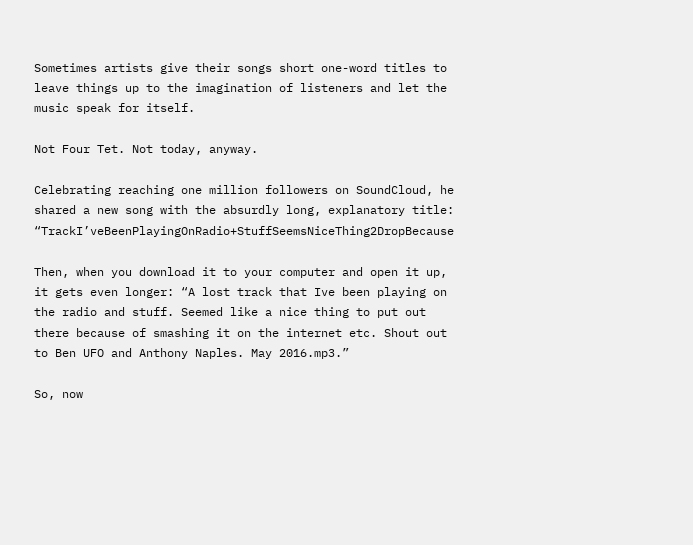Sometimes artists give their songs short one-word titles to leave things up to the imagination of listeners and let the music speak for itself.

Not Four Tet. Not today, anyway.

Celebrating reaching one million followers on SoundCloud, he shared a new song with the absurdly long, explanatory title: “TrackI’veBeenPlayingOnRadio+StuffSeemsNiceThing2DropBecause

Then, when you download it to your computer and open it up, it gets even longer: “A lost track that Ive been playing on the radio and stuff. Seemed like a nice thing to put out there because of smashing it on the internet etc. Shout out to Ben UFO and Anthony Naples. May 2016.mp3.”

So, now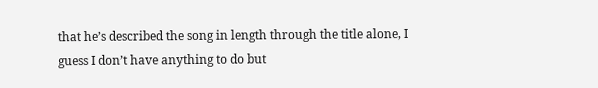that he’s described the song in length through the title alone, I guess I don’t have anything to do but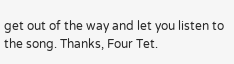get out of the way and let you listen to the song. Thanks, Four Tet.